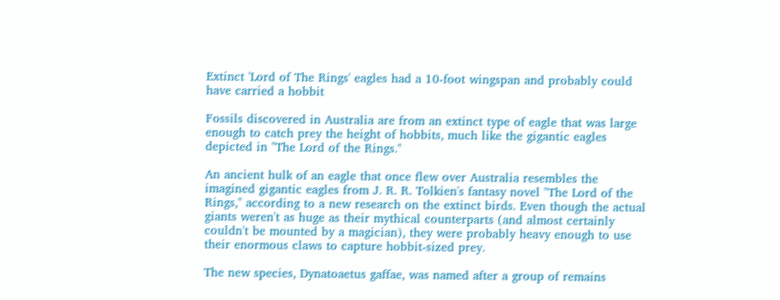Extinct 'Lord of The Rings' eagles had a 10-foot wingspan and probably could have carried a hobbit

Fossils discovered in Australia are from an extinct type of eagle that was large enough to catch prey the height of hobbits, much like the gigantic eagles depicted in "The Lord of the Rings."

An ancient hulk of an eagle that once flew over Australia resembles the imagined gigantic eagles from J. R. R. Tolkien's fantasy novel "The Lord of the Rings," according to a new research on the extinct birds. Even though the actual giants weren't as huge as their mythical counterparts (and almost certainly couldn't be mounted by a magician), they were probably heavy enough to use their enormous claws to capture hobbit-sized prey.

The new species, Dynatoaetus gaffae, was named after a group of remains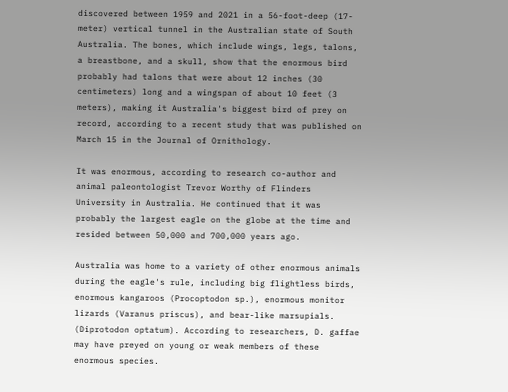discovered between 1959 and 2021 in a 56-foot-deep (17-meter) vertical tunnel in the Australian state of South Australia. The bones, which include wings, legs, talons, a breastbone, and a skull, show that the enormous bird probably had talons that were about 12 inches (30 centimeters) long and a wingspan of about 10 feet (3 meters), making it Australia's biggest bird of prey on record, according to a recent study that was published on March 15 in the Journal of Ornithology.

It was enormous, according to research co-author and animal paleontologist Trevor Worthy of Flinders University in Australia. He continued that it was probably the largest eagle on the globe at the time and resided between 50,000 and 700,000 years ago.

Australia was home to a variety of other enormous animals during the eagle's rule, including big flightless birds, enormous kangaroos (Procoptodon sp.), enormous monitor lizards (Varanus priscus), and bear-like marsupials. (Diprotodon optatum). According to researchers, D. gaffae may have preyed on young or weak members of these enormous species.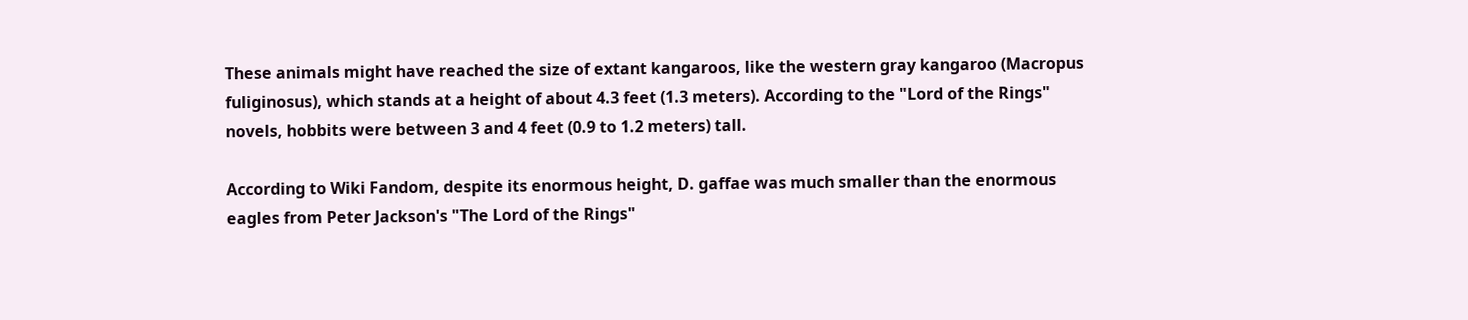These animals might have reached the size of extant kangaroos, like the western gray kangaroo (Macropus fuliginosus), which stands at a height of about 4.3 feet (1.3 meters). According to the "Lord of the Rings" novels, hobbits were between 3 and 4 feet (0.9 to 1.2 meters) tall.

According to Wiki Fandom, despite its enormous height, D. gaffae was much smaller than the enormous eagles from Peter Jackson's "The Lord of the Rings"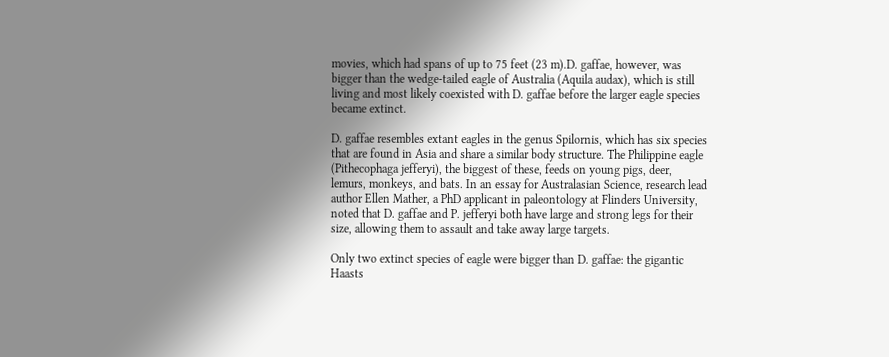movies, which had spans of up to 75 feet (23 m).D. gaffae, however, was bigger than the wedge-tailed eagle of Australia (Aquila audax), which is still living and most likely coexisted with D. gaffae before the larger eagle species became extinct.

D. gaffae resembles extant eagles in the genus Spilornis, which has six species that are found in Asia and share a similar body structure. The Philippine eagle (Pithecophaga jefferyi), the biggest of these, feeds on young pigs, deer, lemurs, monkeys, and bats. In an essay for Australasian Science, research lead author Ellen Mather, a PhD applicant in paleontology at Flinders University, noted that D. gaffae and P. jefferyi both have large and strong legs for their size, allowing them to assault and take away large targets.

Only two extinct species of eagle were bigger than D. gaffae: the gigantic Haasts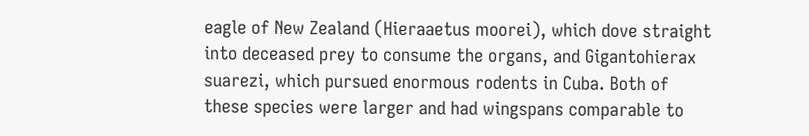eagle of New Zealand (Hieraaetus moorei), which dove straight into deceased prey to consume the organs, and Gigantohierax suarezi, which pursued enormous rodents in Cuba. Both of these species were larger and had wingspans comparable to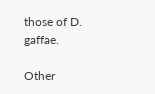those of D. gaffae.

Other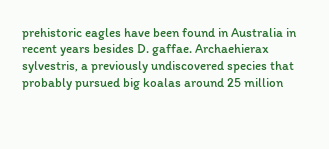prehistoric eagles have been found in Australia in recent years besides D. gaffae. Archaehierax sylvestris, a previously undiscovered species that probably pursued big koalas around 25 million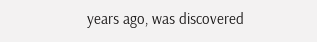years ago, was discovered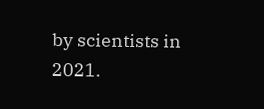by scientists in 2021.